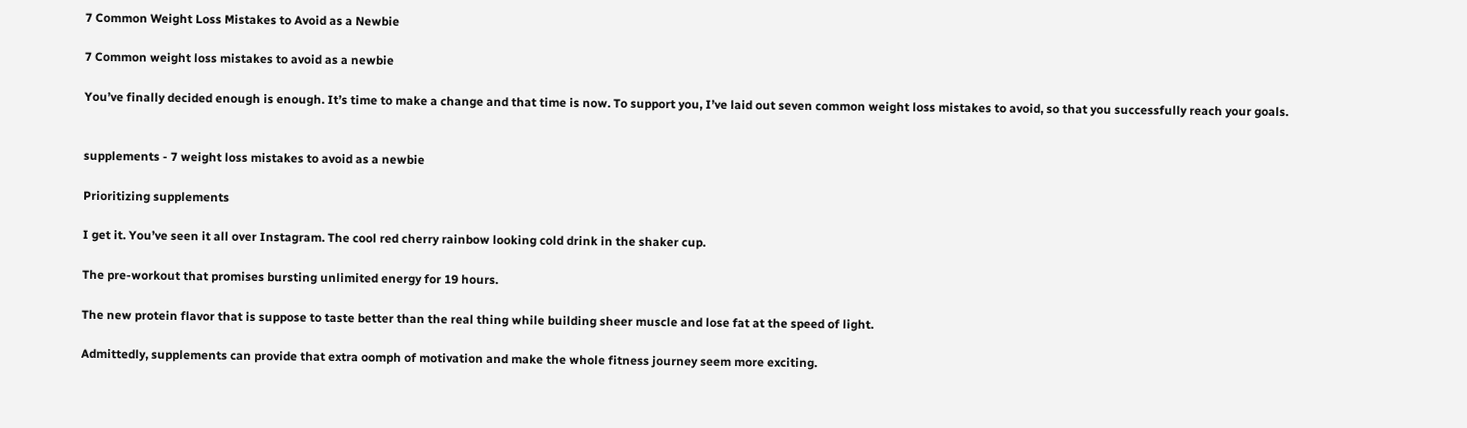7 Common Weight Loss Mistakes to Avoid as a Newbie

7 Common weight loss mistakes to avoid as a newbie

You’ve finally decided enough is enough. It’s time to make a change and that time is now. To support you, I’ve laid out seven common weight loss mistakes to avoid, so that you successfully reach your goals.


supplements - 7 weight loss mistakes to avoid as a newbie

Prioritizing supplements

I get it. You’ve seen it all over Instagram. The cool red cherry rainbow looking cold drink in the shaker cup.

The pre-workout that promises bursting unlimited energy for 19 hours.

The new protein flavor that is suppose to taste better than the real thing while building sheer muscle and lose fat at the speed of light.

Admittedly, supplements can provide that extra oomph of motivation and make the whole fitness journey seem more exciting.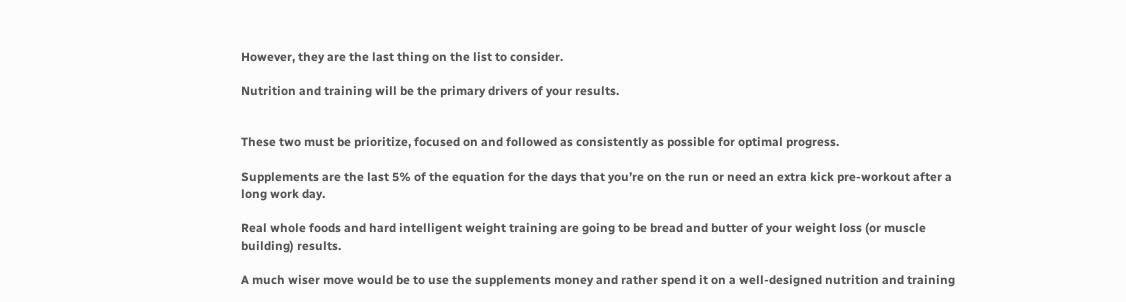However, they are the last thing on the list to consider.

Nutrition and training will be the primary drivers of your results.


These two must be prioritize, focused on and followed as consistently as possible for optimal progress.

Supplements are the last 5% of the equation for the days that you’re on the run or need an extra kick pre-workout after a long work day.

Real whole foods and hard intelligent weight training are going to be bread and butter of your weight loss (or muscle building) results.

A much wiser move would be to use the supplements money and rather spend it on a well-designed nutrition and training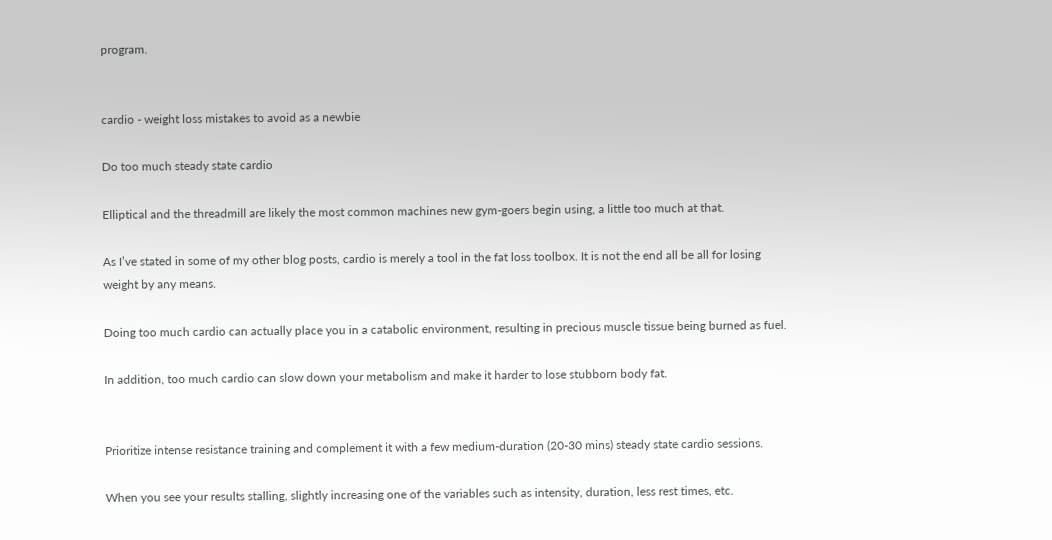program.


cardio - weight loss mistakes to avoid as a newbie

Do too much steady state cardio

Elliptical and the threadmill are likely the most common machines new gym-goers begin using, a little too much at that.

As I’ve stated in some of my other blog posts, cardio is merely a tool in the fat loss toolbox. It is not the end all be all for losing weight by any means.

Doing too much cardio can actually place you in a catabolic environment, resulting in precious muscle tissue being burned as fuel.

In addition, too much cardio can slow down your metabolism and make it harder to lose stubborn body fat.


Prioritize intense resistance training and complement it with a few medium-duration (20-30 mins) steady state cardio sessions.

When you see your results stalling, slightly increasing one of the variables such as intensity, duration, less rest times, etc.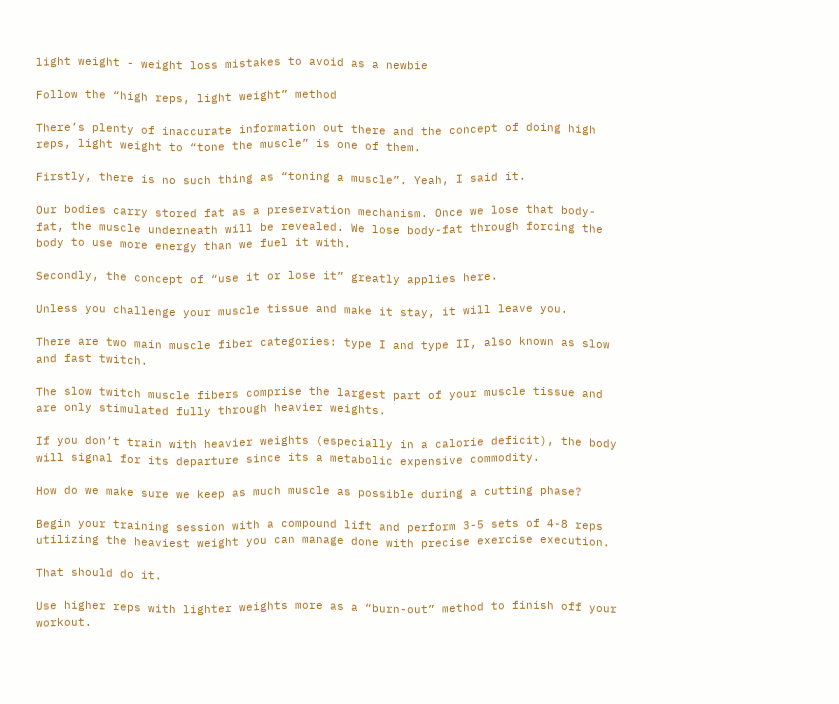light weight - weight loss mistakes to avoid as a newbie

Follow the “high reps, light weight” method

There’s plenty of inaccurate information out there and the concept of doing high reps, light weight to “tone the muscle” is one of them.

Firstly, there is no such thing as “toning a muscle”. Yeah, I said it.

Our bodies carry stored fat as a preservation mechanism. Once we lose that body-fat, the muscle underneath will be revealed. We lose body-fat through forcing the body to use more energy than we fuel it with.

Secondly, the concept of “use it or lose it” greatly applies here.

Unless you challenge your muscle tissue and make it stay, it will leave you.

There are two main muscle fiber categories: type I and type II, also known as slow and fast twitch.

The slow twitch muscle fibers comprise the largest part of your muscle tissue and are only stimulated fully through heavier weights.

If you don’t train with heavier weights (especially in a calorie deficit), the body will signal for its departure since its a metabolic expensive commodity.

How do we make sure we keep as much muscle as possible during a cutting phase?

Begin your training session with a compound lift and perform 3-5 sets of 4-8 reps utilizing the heaviest weight you can manage done with precise exercise execution.

That should do it.

Use higher reps with lighter weights more as a “burn-out” method to finish off your workout.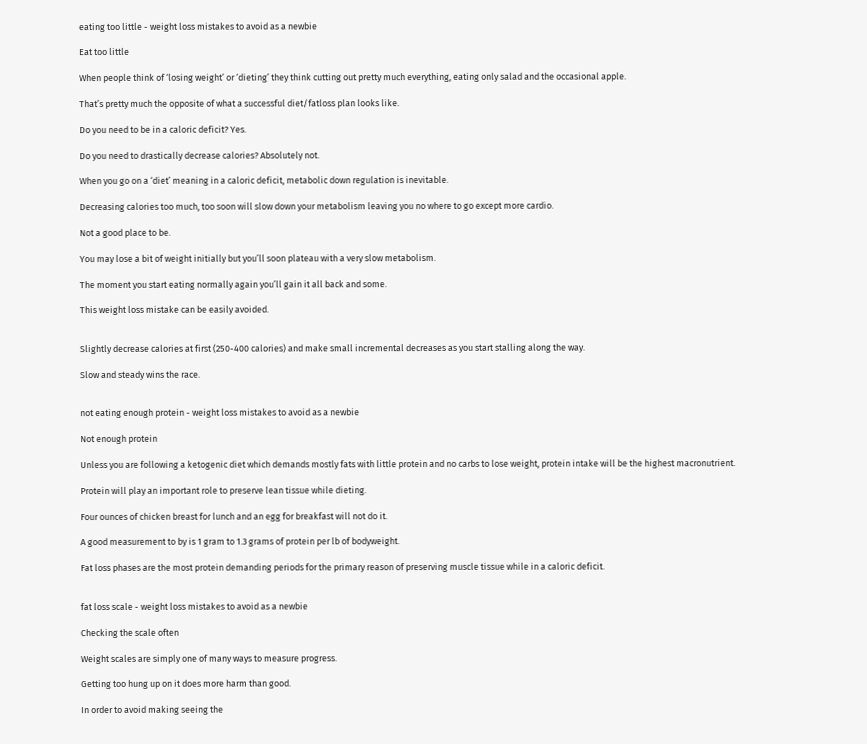eating too little - weight loss mistakes to avoid as a newbie

Eat too little

When people think of ‘losing weight’ or ‘dieting’ they think cutting out pretty much everything, eating only salad and the occasional apple.

That’s pretty much the opposite of what a successful diet/fatloss plan looks like.

Do you need to be in a caloric deficit? Yes.

Do you need to drastically decrease calories? Absolutely not.

When you go on a ‘diet’ meaning in a caloric deficit, metabolic down regulation is inevitable.

Decreasing calories too much, too soon will slow down your metabolism leaving you no where to go except more cardio.

Not a good place to be.

You may lose a bit of weight initially but you’ll soon plateau with a very slow metabolism.

The moment you start eating normally again you’ll gain it all back and some.

This weight loss mistake can be easily avoided.


Slightly decrease calories at first (250-400 calories) and make small incremental decreases as you start stalling along the way.

Slow and steady wins the race.


not eating enough protein - weight loss mistakes to avoid as a newbie

Not enough protein

Unless you are following a ketogenic diet which demands mostly fats with little protein and no carbs to lose weight, protein intake will be the highest macronutrient.

Protein will play an important role to preserve lean tissue while dieting.

Four ounces of chicken breast for lunch and an egg for breakfast will not do it.

A good measurement to by is 1 gram to 1.3 grams of protein per lb of bodyweight.

Fat loss phases are the most protein demanding periods for the primary reason of preserving muscle tissue while in a caloric deficit.


fat loss scale - weight loss mistakes to avoid as a newbie

Checking the scale often

Weight scales are simply one of many ways to measure progress.

Getting too hung up on it does more harm than good.

In order to avoid making seeing the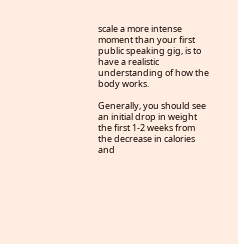scale a more intense moment than your first public speaking gig, is to have a realistic understanding of how the body works.

Generally, you should see an initial drop in weight the first 1-2 weeks from the decrease in calories and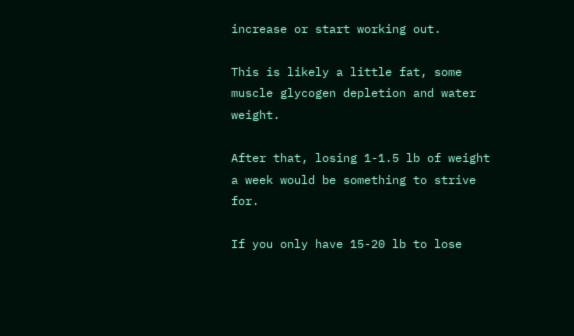increase or start working out.

This is likely a little fat, some muscle glycogen depletion and water weight.

After that, losing 1-1.5 lb of weight a week would be something to strive for.

If you only have 15-20 lb to lose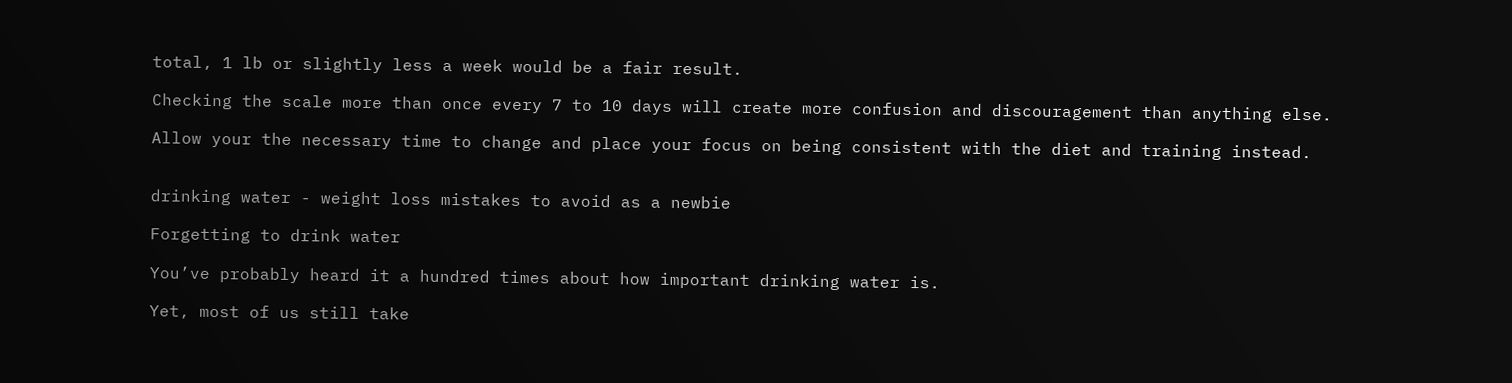total, 1 lb or slightly less a week would be a fair result.

Checking the scale more than once every 7 to 10 days will create more confusion and discouragement than anything else.

Allow your the necessary time to change and place your focus on being consistent with the diet and training instead.


drinking water - weight loss mistakes to avoid as a newbie

Forgetting to drink water

You’ve probably heard it a hundred times about how important drinking water is.

Yet, most of us still take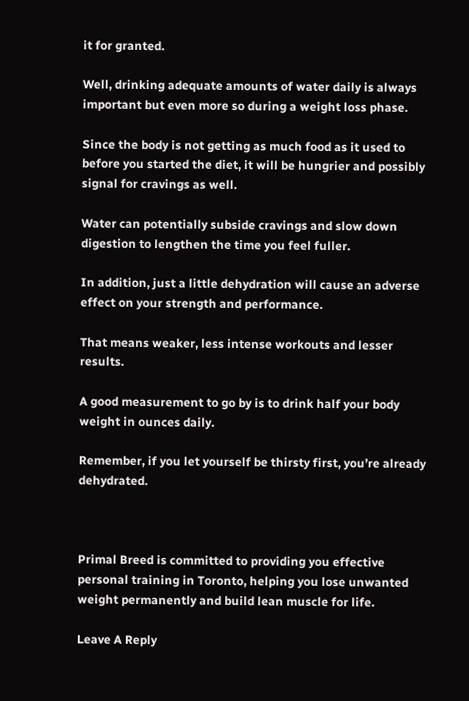it for granted.

Well, drinking adequate amounts of water daily is always important but even more so during a weight loss phase.

Since the body is not getting as much food as it used to before you started the diet, it will be hungrier and possibly signal for cravings as well.

Water can potentially subside cravings and slow down digestion to lengthen the time you feel fuller.

In addition, just a little dehydration will cause an adverse effect on your strength and performance.

That means weaker, less intense workouts and lesser results.

A good measurement to go by is to drink half your body weight in ounces daily.

Remember, if you let yourself be thirsty first, you’re already dehydrated.



Primal Breed is committed to providing you effective personal training in Toronto, helping you lose unwanted weight permanently and build lean muscle for life.

Leave A Reply